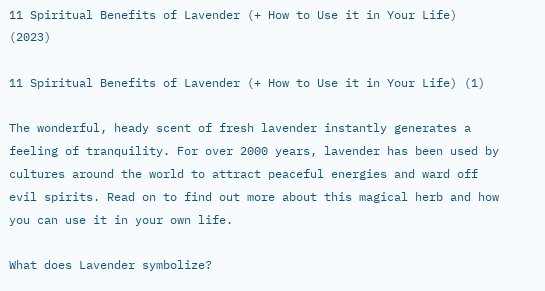11 Spiritual Benefits of Lavender (+ How to Use it in Your Life) (2023)

11 Spiritual Benefits of Lavender (+ How to Use it in Your Life) (1)

The wonderful, heady scent of fresh lavender instantly generates a feeling of tranquility. For over 2000 years, lavender has been used by cultures around the world to attract peaceful energies and ward off evil spirits. Read on to find out more about this magical herb and how you can use it in your own life.

What does Lavender symbolize?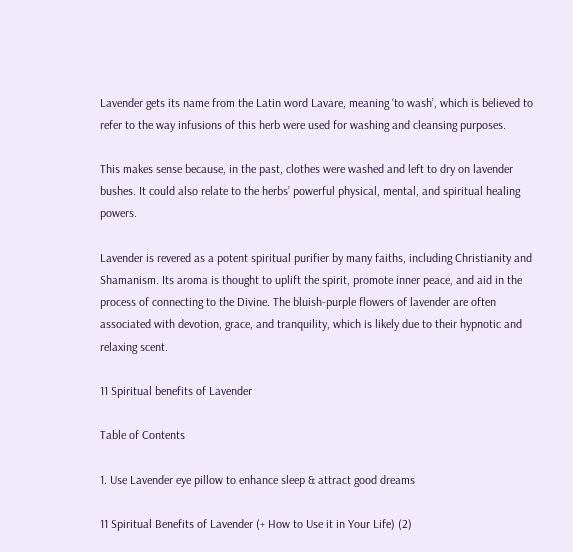Lavender gets its name from the Latin word Lavare, meaning ‘to wash’, which is believed to refer to the way infusions of this herb were used for washing and cleansing purposes.

This makes sense because, in the past, clothes were washed and left to dry on lavender bushes. It could also relate to the herbs’ powerful physical, mental, and spiritual healing powers.

Lavender is revered as a potent spiritual purifier by many faiths, including Christianity and Shamanism. Its aroma is thought to uplift the spirit, promote inner peace, and aid in the process of connecting to the Divine. The bluish-purple flowers of lavender are often associated with devotion, grace, and tranquility, which is likely due to their hypnotic and relaxing scent.

11 Spiritual benefits of Lavender

Table of Contents

1. Use Lavender eye pillow to enhance sleep & attract good dreams

11 Spiritual Benefits of Lavender (+ How to Use it in Your Life) (2)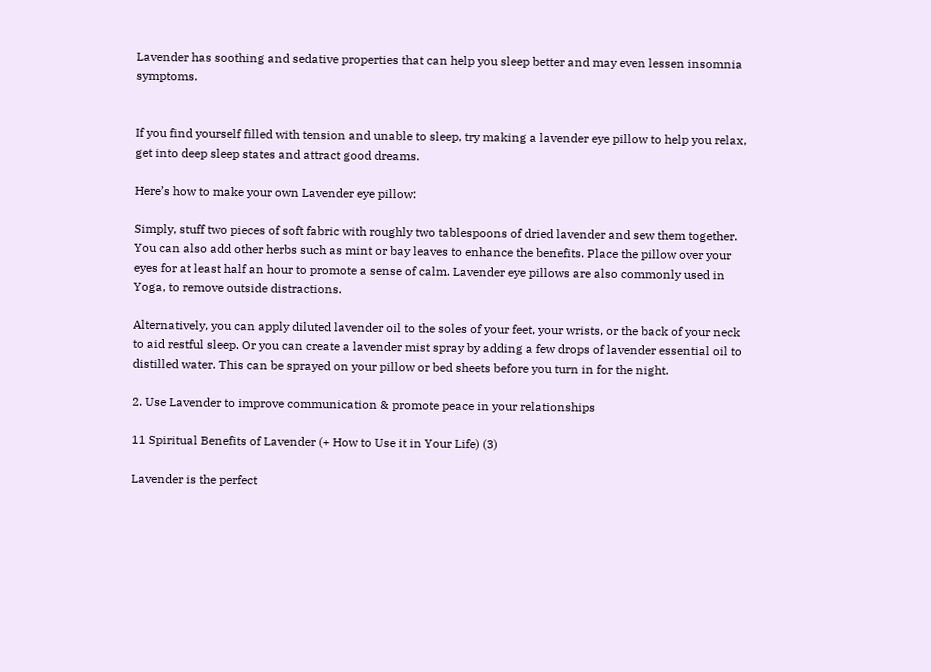Lavender has soothing and sedative properties that can help you sleep better and may even lessen insomnia symptoms.


If you find yourself filled with tension and unable to sleep, try making a lavender eye pillow to help you relax, get into deep sleep states and attract good dreams.

Here’s how to make your own Lavender eye pillow:

Simply, stuff two pieces of soft fabric with roughly two tablespoons of dried lavender and sew them together. You can also add other herbs such as mint or bay leaves to enhance the benefits. Place the pillow over your eyes for at least half an hour to promote a sense of calm. Lavender eye pillows are also commonly used in Yoga, to remove outside distractions.

Alternatively, you can apply diluted lavender oil to the soles of your feet, your wrists, or the back of your neck to aid restful sleep. Or you can create a lavender mist spray by adding a few drops of lavender essential oil to distilled water. This can be sprayed on your pillow or bed sheets before you turn in for the night.

2. Use Lavender to improve communication & promote peace in your relationships

11 Spiritual Benefits of Lavender (+ How to Use it in Your Life) (3)

Lavender is the perfect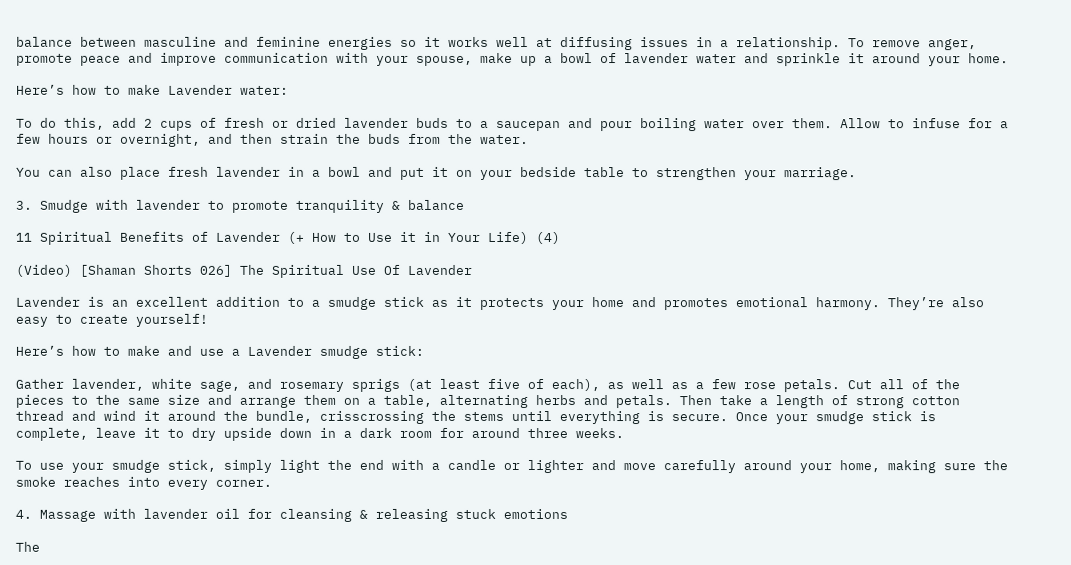balance between masculine and feminine energies so it works well at diffusing issues in a relationship. To remove anger, promote peace and improve communication with your spouse, make up a bowl of lavender water and sprinkle it around your home.

Here’s how to make Lavender water:

To do this, add 2 cups of fresh or dried lavender buds to a saucepan and pour boiling water over them. Allow to infuse for a few hours or overnight, and then strain the buds from the water.

You can also place fresh lavender in a bowl and put it on your bedside table to strengthen your marriage.

3. Smudge with lavender to promote tranquility & balance

11 Spiritual Benefits of Lavender (+ How to Use it in Your Life) (4)

(Video) [Shaman Shorts 026] The Spiritual Use Of Lavender

Lavender is an excellent addition to a smudge stick as it protects your home and promotes emotional harmony. They’re also easy to create yourself!

Here’s how to make and use a Lavender smudge stick:

Gather lavender, white sage, and rosemary sprigs (at least five of each), as well as a few rose petals. Cut all of the pieces to the same size and arrange them on a table, alternating herbs and petals. Then take a length of strong cotton thread and wind it around the bundle, crisscrossing the stems until everything is secure. Once your smudge stick is complete, leave it to dry upside down in a dark room for around three weeks.

To use your smudge stick, simply light the end with a candle or lighter and move carefully around your home, making sure the smoke reaches into every corner.

4. Massage with lavender oil for cleansing & releasing stuck emotions

The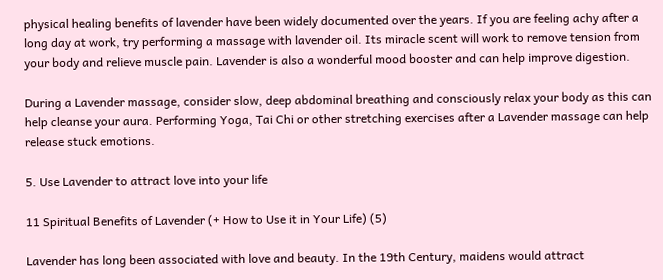physical healing benefits of lavender have been widely documented over the years. If you are feeling achy after a long day at work, try performing a massage with lavender oil. Its miracle scent will work to remove tension from your body and relieve muscle pain. Lavender is also a wonderful mood booster and can help improve digestion.

During a Lavender massage, consider slow, deep abdominal breathing and consciously relax your body as this can help cleanse your aura. Performing Yoga, Tai Chi or other stretching exercises after a Lavender massage can help release stuck emotions.

5. Use Lavender to attract love into your life

11 Spiritual Benefits of Lavender (+ How to Use it in Your Life) (5)

Lavender has long been associated with love and beauty. In the 19th Century, maidens would attract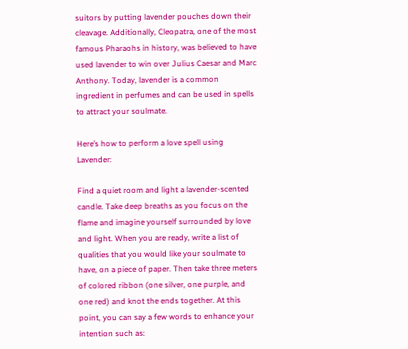suitors by putting lavender pouches down their cleavage. Additionally, Cleopatra, one of the most famous Pharaohs in history, was believed to have used lavender to win over Julius Caesar and Marc Anthony. Today, lavender is a common ingredient in perfumes and can be used in spells to attract your soulmate.

Here’s how to perform a love spell using Lavender:

Find a quiet room and light a lavender-scented candle. Take deep breaths as you focus on the flame and imagine yourself surrounded by love and light. When you are ready, write a list of qualities that you would like your soulmate to have, on a piece of paper. Then take three meters of colored ribbon (one silver, one purple, and one red) and knot the ends together. At this point, you can say a few words to enhance your intention such as: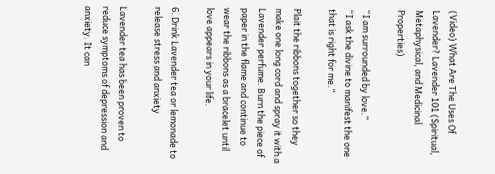(Video) What Are The Uses Of Lavender? Lavender 101 (Spiritual, Metaphysical, and Medicinal Properties)

“I am surrounded by love.”
“I ask the divine to manifest the one that is right for me.”

Plait the ribbons together so they make one long cord and spray it with a Lavender perfume. Burn the piece of paper in the flame and continue to wear the ribbons as a bracelet until love appears in your life.

6. Drink Lavender tea or lemonade to release stress and anxiety

Lavender tea has been proven to reduce symptoms of depression and anxiety. It can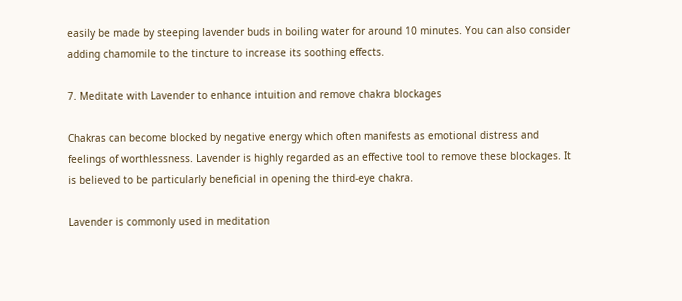easily be made by steeping lavender buds in boiling water for around 10 minutes. You can also consider adding chamomile to the tincture to increase its soothing effects.

7. Meditate with Lavender to enhance intuition and remove chakra blockages

Chakras can become blocked by negative energy which often manifests as emotional distress and feelings of worthlessness. Lavender is highly regarded as an effective tool to remove these blockages. It is believed to be particularly beneficial in opening the third-eye chakra.

Lavender is commonly used in meditation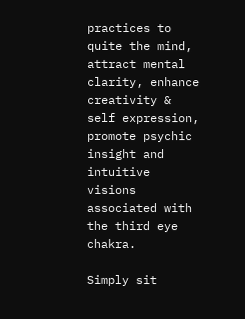practices to quite the mind, attract mental clarity, enhance creativity & self expression, promote psychic insight and intuitive visions associated with the third eye chakra.

Simply sit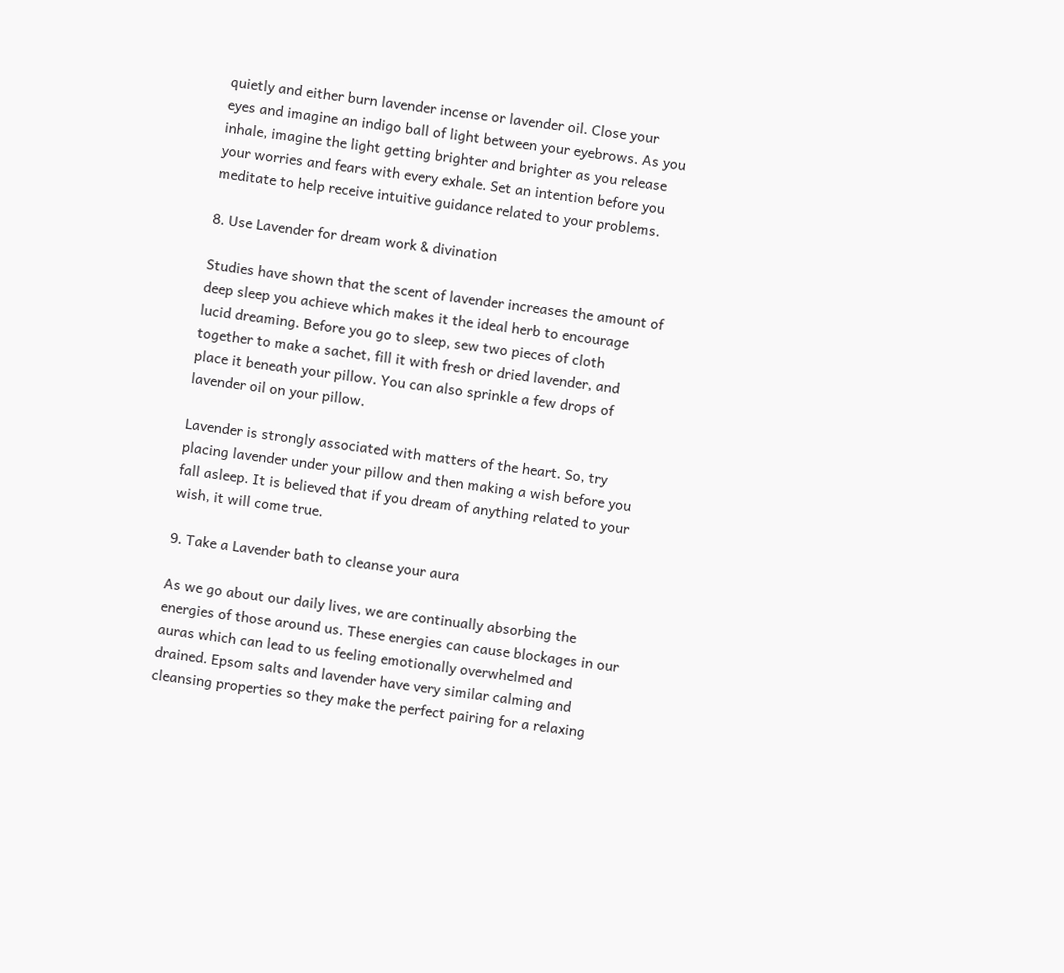quietly and either burn lavender incense or lavender oil. Close your eyes and imagine an indigo ball of light between your eyebrows. As you inhale, imagine the light getting brighter and brighter as you release your worries and fears with every exhale. Set an intention before you meditate to help receive intuitive guidance related to your problems.

8. Use Lavender for dream work & divination

Studies have shown that the scent of lavender increases the amount of deep sleep you achieve which makes it the ideal herb to encourage lucid dreaming. Before you go to sleep, sew two pieces of cloth together to make a sachet, fill it with fresh or dried lavender, and place it beneath your pillow. You can also sprinkle a few drops of lavender oil on your pillow.

Lavender is strongly associated with matters of the heart. So, try placing lavender under your pillow and then making a wish before you fall asleep. It is believed that if you dream of anything related to your wish, it will come true.

9. Take a Lavender bath to cleanse your aura

As we go about our daily lives, we are continually absorbing the energies of those around us. These energies can cause blockages in our auras which can lead to us feeling emotionally overwhelmed and drained. Epsom salts and lavender have very similar calming and cleansing properties so they make the perfect pairing for a relaxing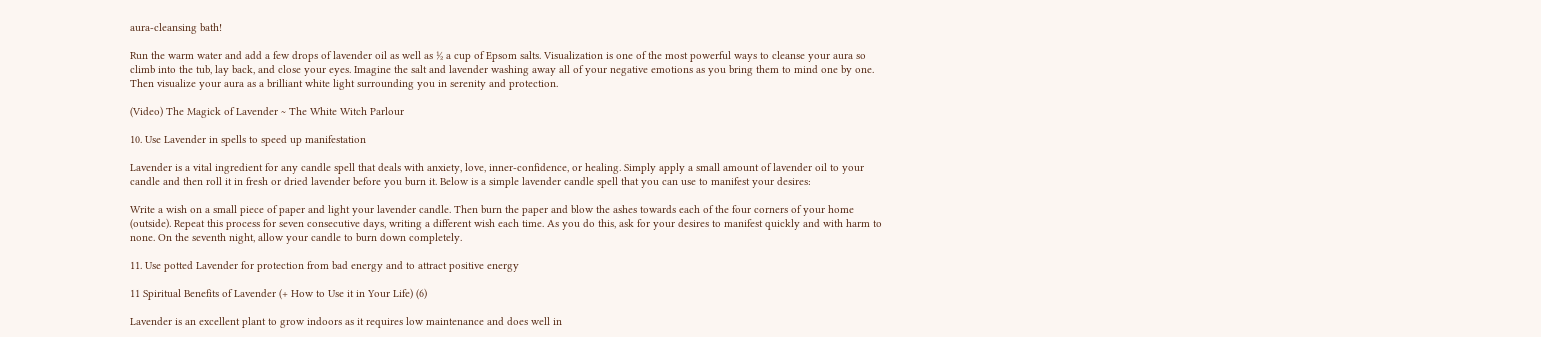aura-cleansing bath!

Run the warm water and add a few drops of lavender oil as well as ½ a cup of Epsom salts. Visualization is one of the most powerful ways to cleanse your aura so climb into the tub, lay back, and close your eyes. Imagine the salt and lavender washing away all of your negative emotions as you bring them to mind one by one. Then visualize your aura as a brilliant white light surrounding you in serenity and protection.

(Video) The Magick of Lavender ~ The White Witch Parlour

10. Use Lavender in spells to speed up manifestation

Lavender is a vital ingredient for any candle spell that deals with anxiety, love, inner-confidence, or healing. Simply apply a small amount of lavender oil to your candle and then roll it in fresh or dried lavender before you burn it. Below is a simple lavender candle spell that you can use to manifest your desires:

Write a wish on a small piece of paper and light your lavender candle. Then burn the paper and blow the ashes towards each of the four corners of your home (outside). Repeat this process for seven consecutive days, writing a different wish each time. As you do this, ask for your desires to manifest quickly and with harm to none. On the seventh night, allow your candle to burn down completely.

11. Use potted Lavender for protection from bad energy and to attract positive energy

11 Spiritual Benefits of Lavender (+ How to Use it in Your Life) (6)

Lavender is an excellent plant to grow indoors as it requires low maintenance and does well in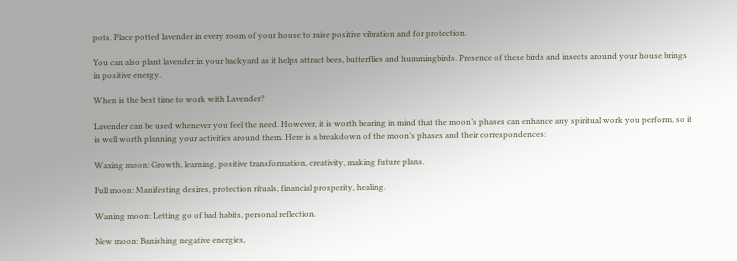pots. Place potted lavender in every room of your house to raise positive vibration and for protection.

You can also plant lavender in your backyard as it helps attract bees, butterflies and hummingbirds. Presence of these birds and insects around your house brings in positive energy.

When is the best time to work with Lavender?

Lavender can be used whenever you feel the need. However, it is worth bearing in mind that the moon’s phases can enhance any spiritual work you perform, so it is well worth planning your activities around them. Here is a breakdown of the moon’s phases and their correspondences:

Waxing moon: Growth, learning, positive transformation, creativity, making future plans.

Full moon: Manifesting desires, protection rituals, financial prosperity, healing.

Waning moon: Letting go of bad habits, personal reflection.

New moon: Banishing negative energies,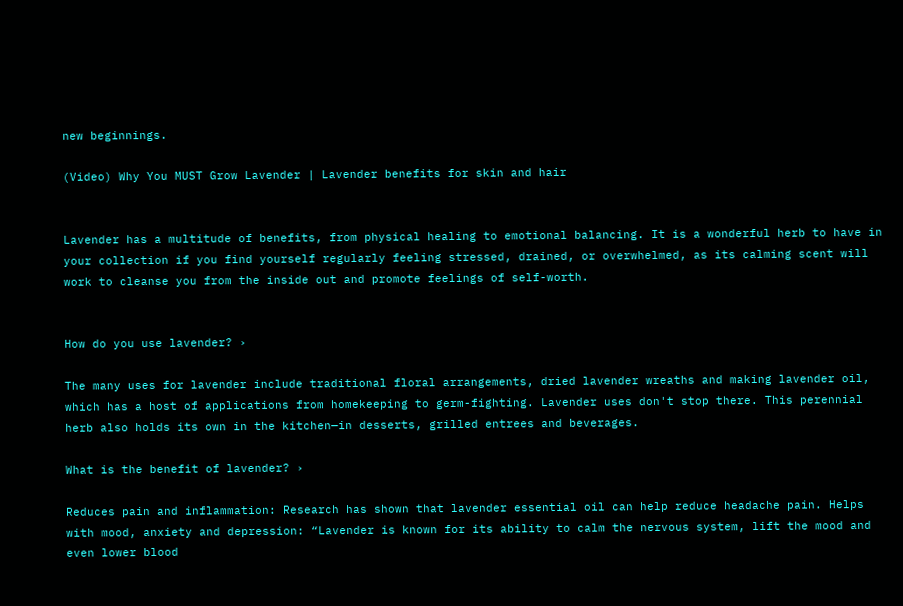new beginnings.

(Video) Why You MUST Grow Lavender | Lavender benefits for skin and hair


Lavender has a multitude of benefits, from physical healing to emotional balancing. It is a wonderful herb to have in your collection if you find yourself regularly feeling stressed, drained, or overwhelmed, as its calming scent will work to cleanse you from the inside out and promote feelings of self-worth.


How do you use lavender? ›

The many uses for lavender include traditional floral arrangements, dried lavender wreaths and making lavender oil, which has a host of applications from homekeeping to germ-fighting. Lavender uses don't stop there. This perennial herb also holds its own in the kitchen—in desserts, grilled entrees and beverages.

What is the benefit of lavender? ›

Reduces pain and inflammation: Research has shown that lavender essential oil can help reduce headache pain. Helps with mood, anxiety and depression: “Lavender is known for its ability to calm the nervous system, lift the mood and even lower blood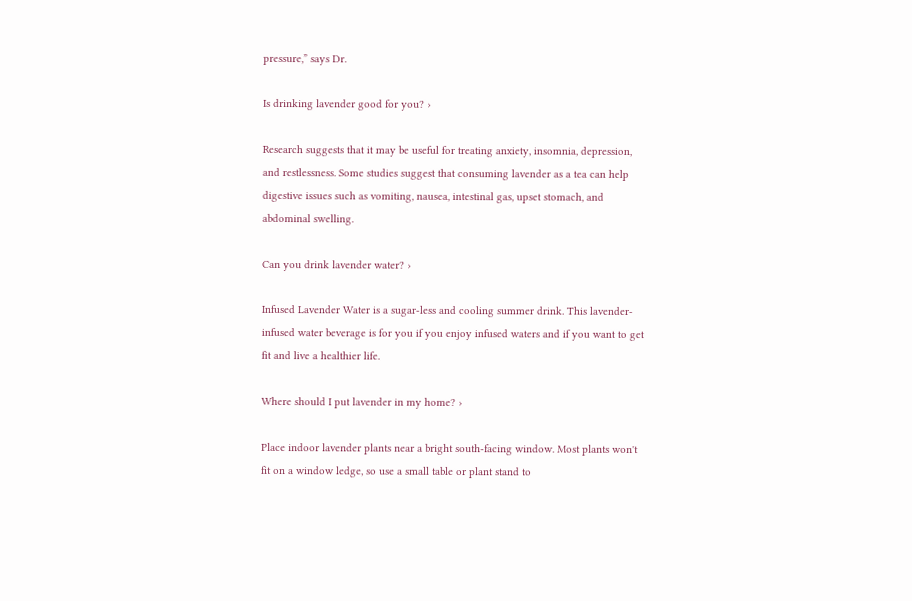pressure,” says Dr.

Is drinking lavender good for you? ›

Research suggests that it may be useful for treating anxiety, insomnia, depression, and restlessness. Some studies suggest that consuming lavender as a tea can help digestive issues such as vomiting, nausea, intestinal gas, upset stomach, and abdominal swelling.

Can you drink lavender water? ›

Infused Lavender Water is a sugar-less and cooling summer drink. This lavender-infused water beverage is for you if you enjoy infused waters and if you want to get fit and live a healthier life.

Where should I put lavender in my home? ›

Place indoor lavender plants near a bright south-facing window. Most plants won't fit on a window ledge, so use a small table or plant stand to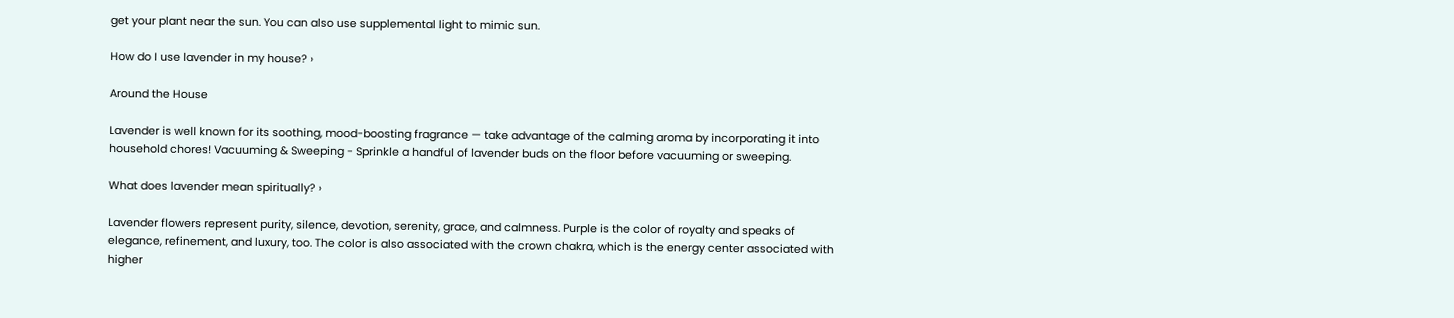get your plant near the sun. You can also use supplemental light to mimic sun.

How do I use lavender in my house? ›

Around the House

Lavender is well known for its soothing, mood-boosting fragrance — take advantage of the calming aroma by incorporating it into household chores! Vacuuming & Sweeping - Sprinkle a handful of lavender buds on the floor before vacuuming or sweeping.

What does lavender mean spiritually? ›

Lavender flowers represent purity, silence, devotion, serenity, grace, and calmness. Purple is the color of royalty and speaks of elegance, refinement, and luxury, too. The color is also associated with the crown chakra, which is the energy center associated with higher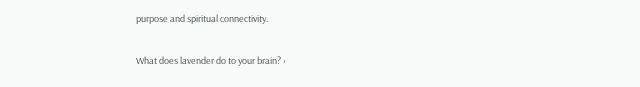purpose and spiritual connectivity.

What does lavender do to your brain? ›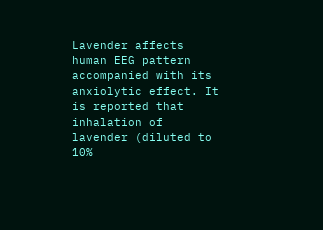Lavender affects human EEG pattern accompanied with its anxiolytic effect. It is reported that inhalation of lavender (diluted to 10%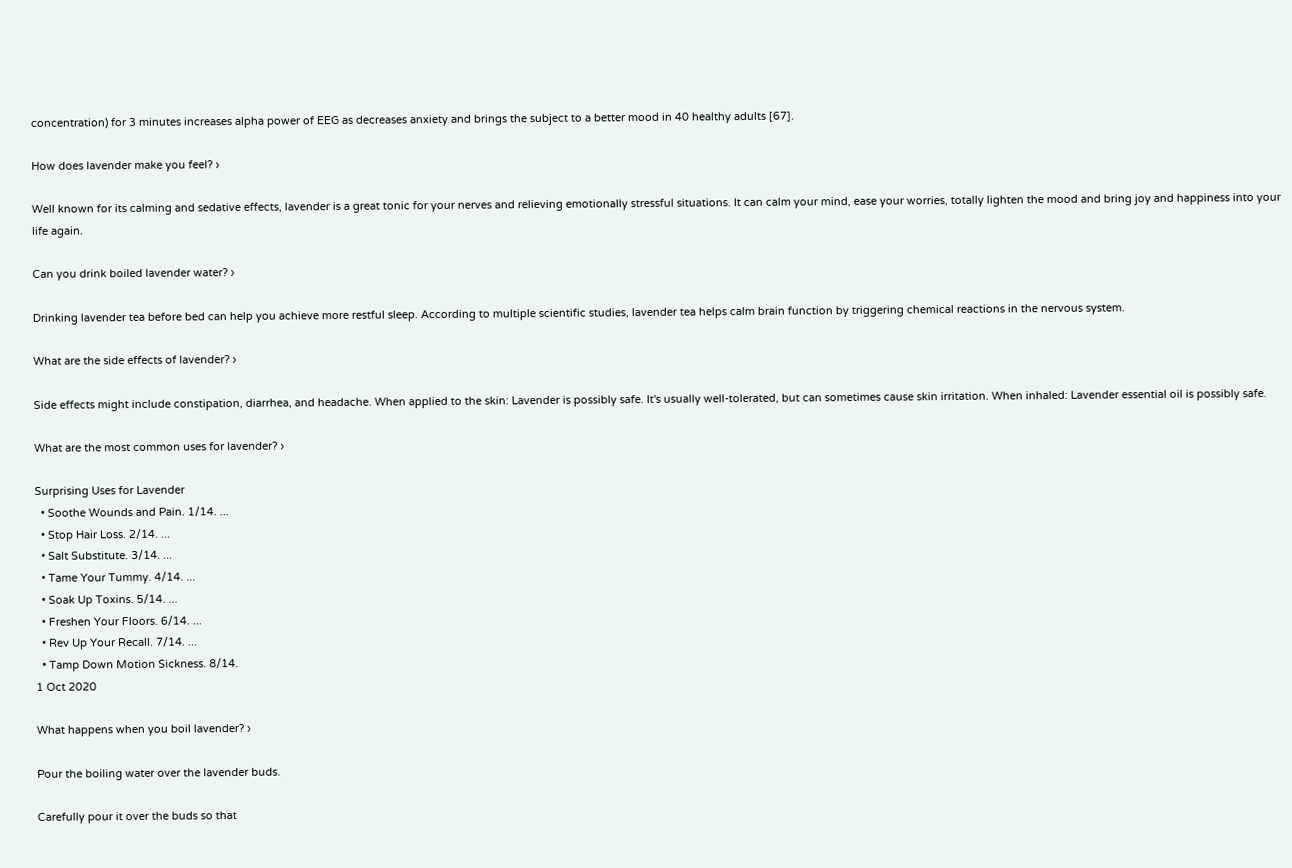concentration) for 3 minutes increases alpha power of EEG as decreases anxiety and brings the subject to a better mood in 40 healthy adults [67].

How does lavender make you feel? ›

Well known for its calming and sedative effects, lavender is a great tonic for your nerves and relieving emotionally stressful situations. It can calm your mind, ease your worries, totally lighten the mood and bring joy and happiness into your life again.

Can you drink boiled lavender water? ›

Drinking lavender tea before bed can help you achieve more restful sleep. According to multiple scientific studies, lavender tea helps calm brain function by triggering chemical reactions in the nervous system.

What are the side effects of lavender? ›

Side effects might include constipation, diarrhea, and headache. When applied to the skin: Lavender is possibly safe. It's usually well-tolerated, but can sometimes cause skin irritation. When inhaled: Lavender essential oil is possibly safe.

What are the most common uses for lavender? ›

Surprising Uses for Lavender
  • Soothe Wounds and Pain. 1/14. ...
  • Stop Hair Loss. 2/14. ...
  • Salt Substitute. 3/14. ...
  • Tame Your Tummy. 4/14. ...
  • Soak Up Toxins. 5/14. ...
  • Freshen Your Floors. 6/14. ...
  • Rev Up Your Recall. 7/14. ...
  • Tamp Down Motion Sickness. 8/14.
1 Oct 2020

What happens when you boil lavender? ›

Pour the boiling water over the lavender buds.

Carefully pour it over the buds so that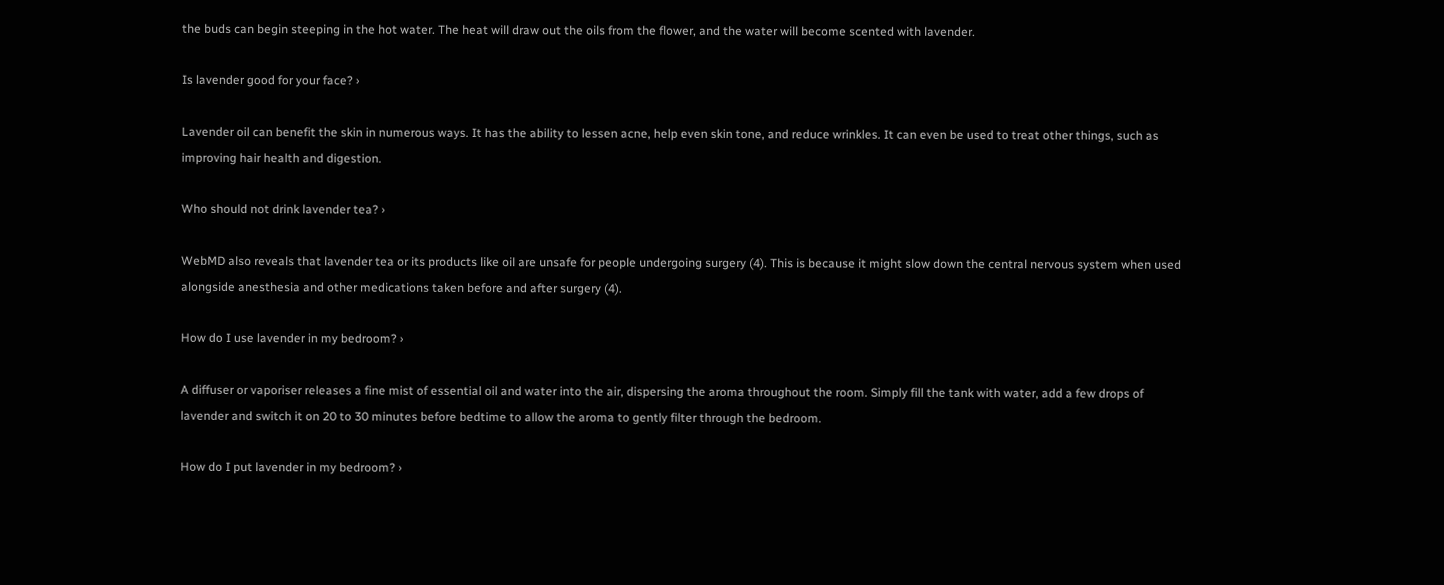the buds can begin steeping in the hot water. The heat will draw out the oils from the flower, and the water will become scented with lavender.

Is lavender good for your face? ›

Lavender oil can benefit the skin in numerous ways. It has the ability to lessen acne, help even skin tone, and reduce wrinkles. It can even be used to treat other things, such as improving hair health and digestion.

Who should not drink lavender tea? ›

WebMD also reveals that lavender tea or its products like oil are unsafe for people undergoing surgery (4). This is because it might slow down the central nervous system when used alongside anesthesia and other medications taken before and after surgery (4).

How do I use lavender in my bedroom? ›

A diffuser or vaporiser releases a fine mist of essential oil and water into the air, dispersing the aroma throughout the room. Simply fill the tank with water, add a few drops of lavender and switch it on 20 to 30 minutes before bedtime to allow the aroma to gently filter through the bedroom.

How do I put lavender in my bedroom? ›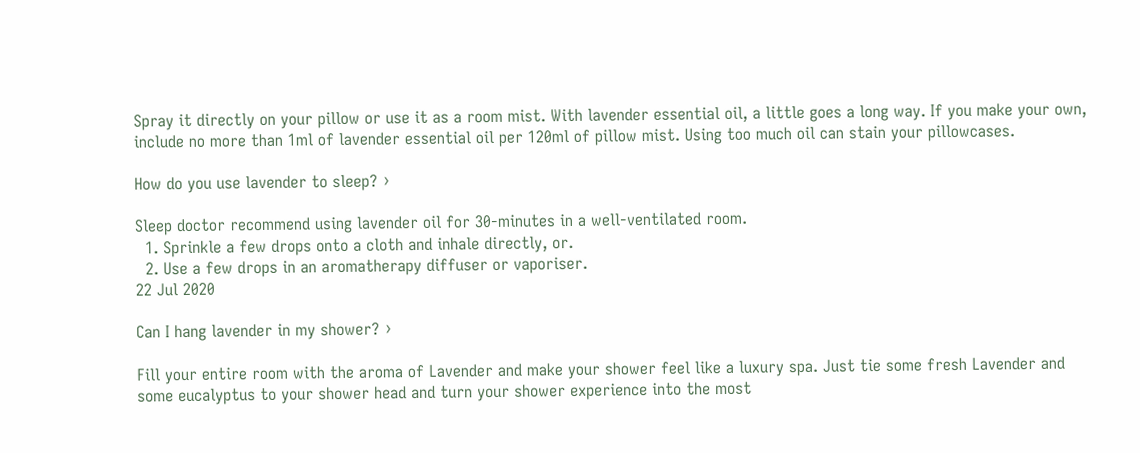Spray it directly on your pillow or use it as a room mist. With lavender essential oil, a little goes a long way. If you make your own, include no more than 1ml of lavender essential oil per 120ml of pillow mist. Using too much oil can stain your pillowcases.

How do you use lavender to sleep? ›

Sleep doctor recommend using lavender oil for 30-minutes in a well-ventilated room.
  1. Sprinkle a few drops onto a cloth and inhale directly, or.
  2. Use a few drops in an aromatherapy diffuser or vaporiser.
22 Jul 2020

Can I hang lavender in my shower? ›

Fill your entire room with the aroma of Lavender and make your shower feel like a luxury spa. Just tie some fresh Lavender and some eucalyptus to your shower head and turn your shower experience into the most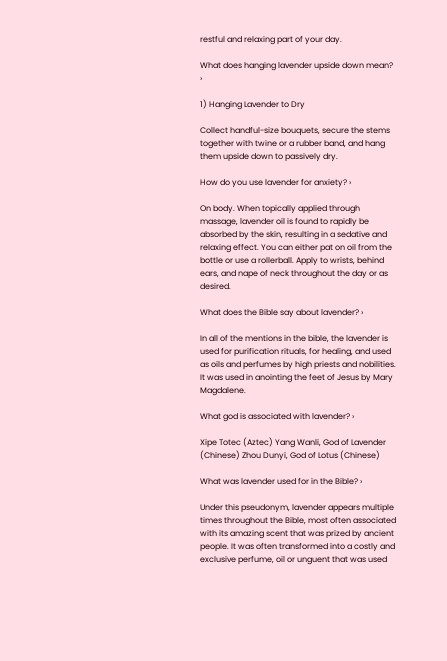restful and relaxing part of your day.

What does hanging lavender upside down mean? ›

1) Hanging Lavender to Dry

Collect handful-size bouquets, secure the stems together with twine or a rubber band, and hang them upside down to passively dry.

How do you use lavender for anxiety? ›

On body. When topically applied through massage, lavender oil is found to rapidly be absorbed by the skin, resulting in a sedative and relaxing effect. You can either pat on oil from the bottle or use a rollerball. Apply to wrists, behind ears, and nape of neck throughout the day or as desired.

What does the Bible say about lavender? ›

In all of the mentions in the bible, the lavender is used for purification rituals, for healing, and used as oils and perfumes by high priests and nobilities. It was used in anointing the feet of Jesus by Mary Magdalene.

What god is associated with lavender? ›

Xipe Totec (Aztec) Yang Wanli, God of Lavender (Chinese) Zhou Dunyi, God of Lotus (Chinese)

What was lavender used for in the Bible? ›

Under this pseudonym, lavender appears multiple times throughout the Bible, most often associated with its amazing scent that was prized by ancient people. It was often transformed into a costly and exclusive perfume, oil or unguent that was used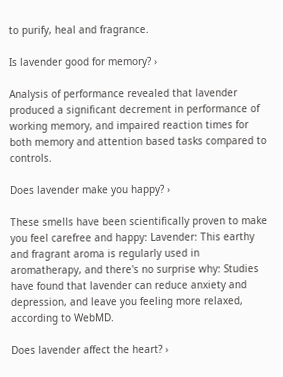to purify, heal and fragrance.

Is lavender good for memory? ›

Analysis of performance revealed that lavender produced a significant decrement in performance of working memory, and impaired reaction times for both memory and attention based tasks compared to controls.

Does lavender make you happy? ›

These smells have been scientifically proven to make you feel carefree and happy: Lavender: This earthy and fragrant aroma is regularly used in aromatherapy, and there's no surprise why: Studies have found that lavender can reduce anxiety and depression, and leave you feeling more relaxed, according to WebMD.

Does lavender affect the heart? ›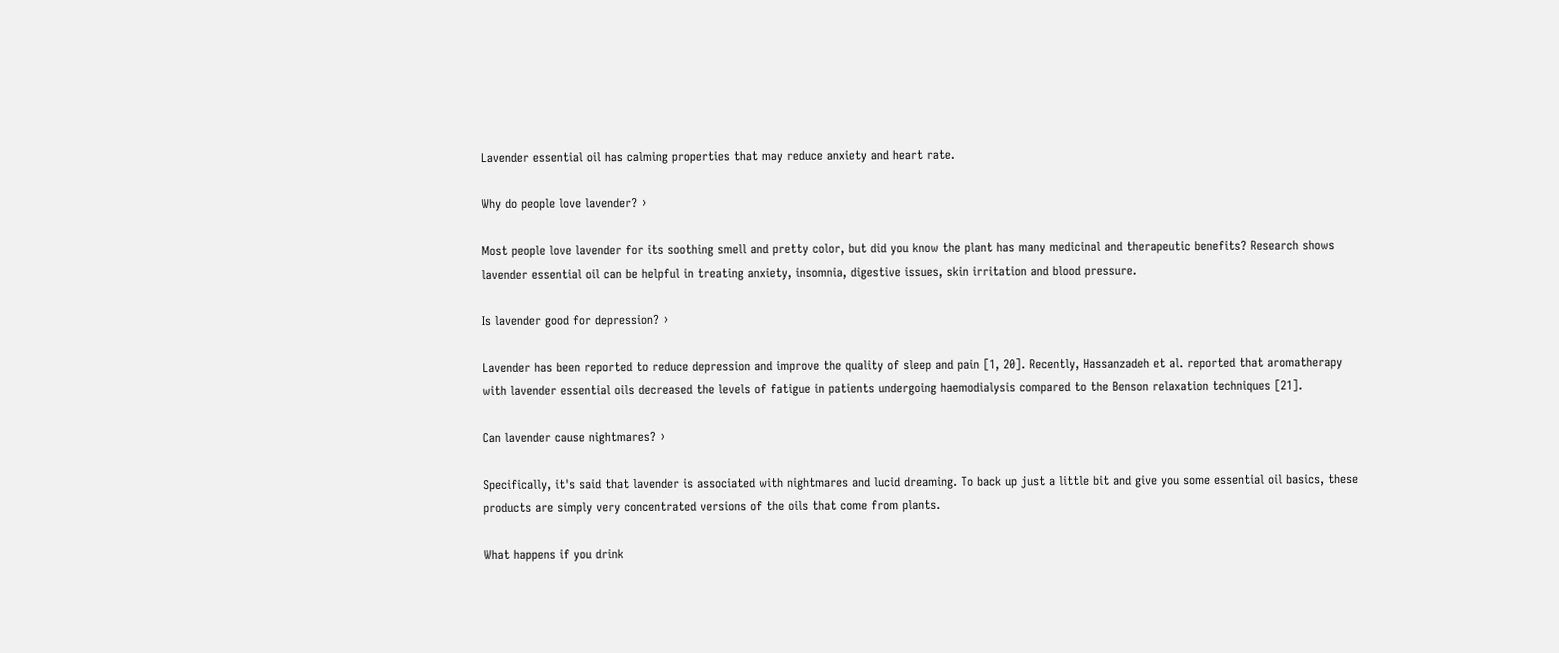Lavender essential oil has calming properties that may reduce anxiety and heart rate.

Why do people love lavender? ›

Most people love lavender for its soothing smell and pretty color, but did you know the plant has many medicinal and therapeutic benefits? Research shows lavender essential oil can be helpful in treating anxiety, insomnia, digestive issues, skin irritation and blood pressure.

Is lavender good for depression? ›

Lavender has been reported to reduce depression and improve the quality of sleep and pain [1, 20]. Recently, Hassanzadeh et al. reported that aromatherapy with lavender essential oils decreased the levels of fatigue in patients undergoing haemodialysis compared to the Benson relaxation techniques [21].

Can lavender cause nightmares? ›

Specifically, it's said that lavender is associated with nightmares and lucid dreaming. To back up just a little bit and give you some essential oil basics, these products are simply very concentrated versions of the oils that come from plants.

What happens if you drink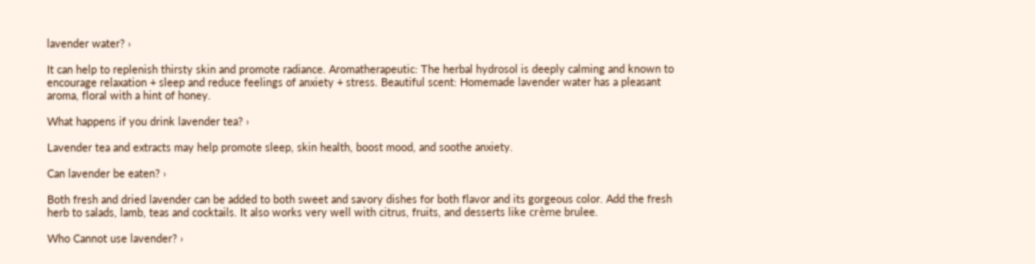lavender water? ›

It can help to replenish thirsty skin and promote radiance. Aromatherapeutic: The herbal hydrosol is deeply calming and known to encourage relaxation + sleep and reduce feelings of anxiety + stress. Beautiful scent: Homemade lavender water has a pleasant aroma, floral with a hint of honey.

What happens if you drink lavender tea? ›

Lavender tea and extracts may help promote sleep, skin health, boost mood, and soothe anxiety.

Can lavender be eaten? ›

Both fresh and dried lavender can be added to both sweet and savory dishes for both flavor and its gorgeous color. Add the fresh herb to salads, lamb, teas and cocktails. It also works very well with citrus, fruits, and desserts like crème brulee.

Who Cannot use lavender? ›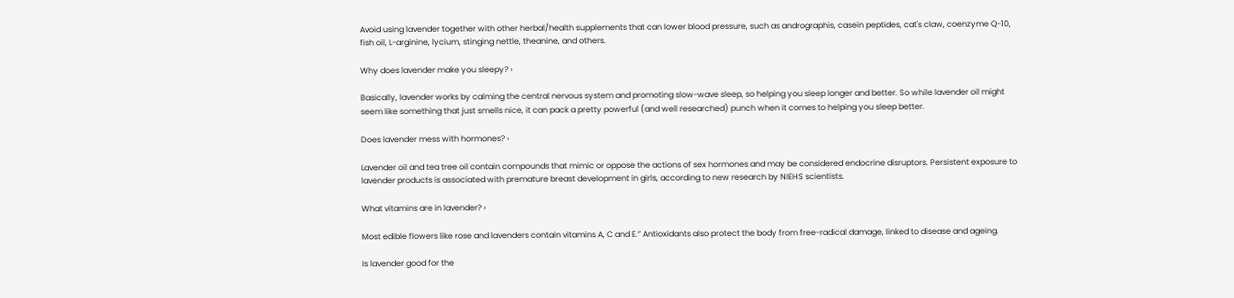Avoid using lavender together with other herbal/health supplements that can lower blood pressure, such as andrographis, casein peptides, cat's claw, coenzyme Q-10, fish oil, L-arginine, lycium, stinging nettle, theanine, and others.

Why does lavender make you sleepy? ›

Basically, lavender works by calming the central nervous system and promoting slow-wave sleep, so helping you sleep longer and better. So while lavender oil might seem like something that just smells nice, it can pack a pretty powerful (and well researched) punch when it comes to helping you sleep better.

Does lavender mess with hormones? ›

Lavender oil and tea tree oil contain compounds that mimic or oppose the actions of sex hormones and may be considered endocrine disruptors. Persistent exposure to lavender products is associated with premature breast development in girls, according to new research by NIEHS scientists.

What vitamins are in lavender? ›

Most edible flowers like rose and lavenders contain vitamins A, C and E.” Antioxidants also protect the body from free-radical damage, linked to disease and ageing.

Is lavender good for the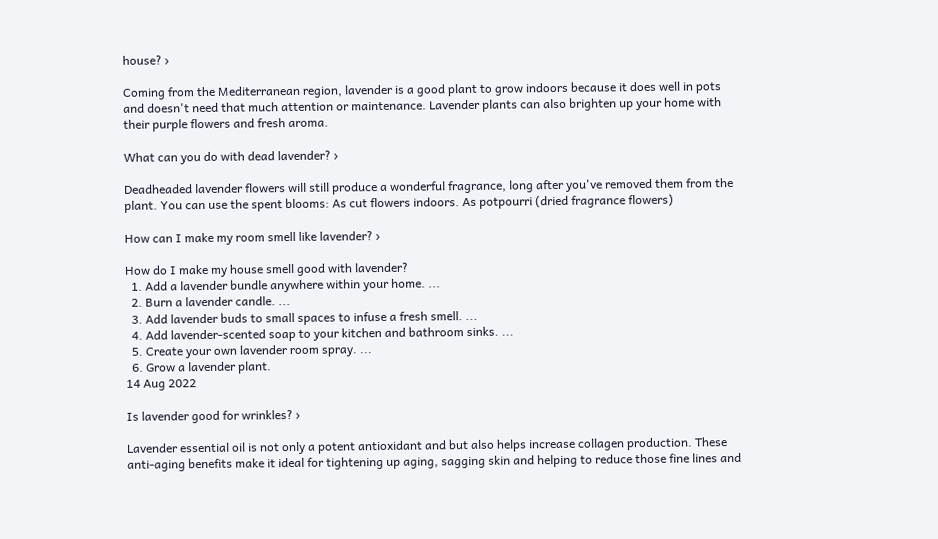house? ›

Coming from the Mediterranean region, lavender is a good plant to grow indoors because it does well in pots and doesn't need that much attention or maintenance. Lavender plants can also brighten up your home with their purple flowers and fresh aroma.

What can you do with dead lavender? ›

Deadheaded lavender flowers will still produce a wonderful fragrance, long after you've removed them from the plant. You can use the spent blooms: As cut flowers indoors. As potpourri (dried fragrance flowers)

How can I make my room smell like lavender? ›

How do I make my house smell good with lavender?
  1. Add a lavender bundle anywhere within your home. ...
  2. Burn a lavender candle. ...
  3. Add lavender buds to small spaces to infuse a fresh smell. ...
  4. Add lavender-scented soap to your kitchen and bathroom sinks. ...
  5. Create your own lavender room spray. ...
  6. Grow a lavender plant.
14 Aug 2022

Is lavender good for wrinkles? ›

Lavender essential oil is not only a potent antioxidant and but also helps increase collagen production. These anti-aging benefits make it ideal for tightening up aging, sagging skin and helping to reduce those fine lines and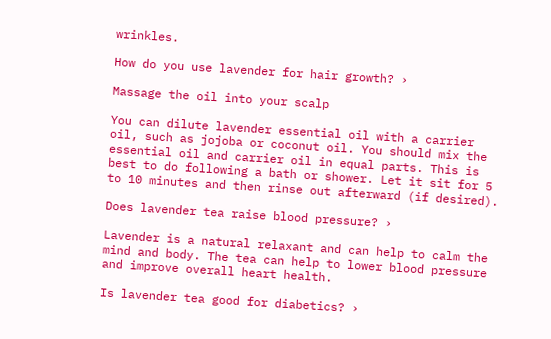wrinkles.

How do you use lavender for hair growth? ›

Massage the oil into your scalp

You can dilute lavender essential oil with a carrier oil, such as jojoba or coconut oil. You should mix the essential oil and carrier oil in equal parts. This is best to do following a bath or shower. Let it sit for 5 to 10 minutes and then rinse out afterward (if desired).

Does lavender tea raise blood pressure? ›

Lavender is a natural relaxant and can help to calm the mind and body. The tea can help to lower blood pressure and improve overall heart health.

Is lavender tea good for diabetics? ›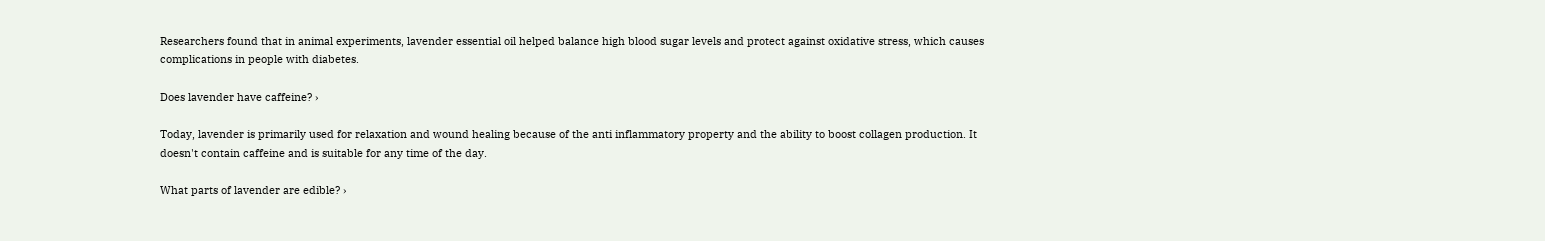Researchers found that in animal experiments, lavender essential oil helped balance high blood sugar levels and protect against oxidative stress, which causes complications in people with diabetes.

Does lavender have caffeine? ›

Today, lavender is primarily used for relaxation and wound healing because of the anti inflammatory property and the ability to boost collagen production. It doesn't contain caffeine and is suitable for any time of the day.

What parts of lavender are edible? ›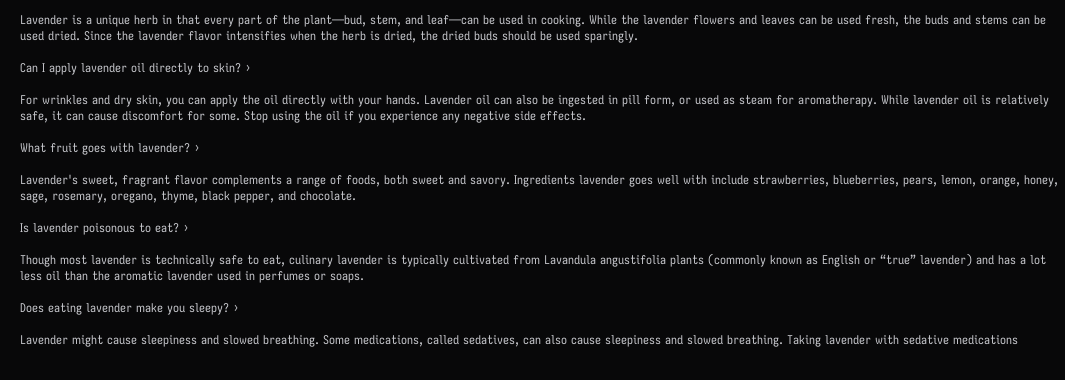Lavender is a unique herb in that every part of the plant—bud, stem, and leaf—can be used in cooking. While the lavender flowers and leaves can be used fresh, the buds and stems can be used dried. Since the lavender flavor intensifies when the herb is dried, the dried buds should be used sparingly.

Can I apply lavender oil directly to skin? ›

For wrinkles and dry skin, you can apply the oil directly with your hands. Lavender oil can also be ingested in pill form, or used as steam for aromatherapy. While lavender oil is relatively safe, it can cause discomfort for some. Stop using the oil if you experience any negative side effects.

What fruit goes with lavender? ›

Lavender's sweet, fragrant flavor complements a range of foods, both sweet and savory. Ingredients lavender goes well with include strawberries, blueberries, pears, lemon, orange, honey, sage, rosemary, oregano, thyme, black pepper, and chocolate.

Is lavender poisonous to eat? ›

Though most lavender is technically safe to eat, culinary lavender is typically cultivated from Lavandula angustifolia plants (commonly known as English or “true” lavender) and has a lot less oil than the aromatic lavender used in perfumes or soaps.

Does eating lavender make you sleepy? ›

Lavender might cause sleepiness and slowed breathing. Some medications, called sedatives, can also cause sleepiness and slowed breathing. Taking lavender with sedative medications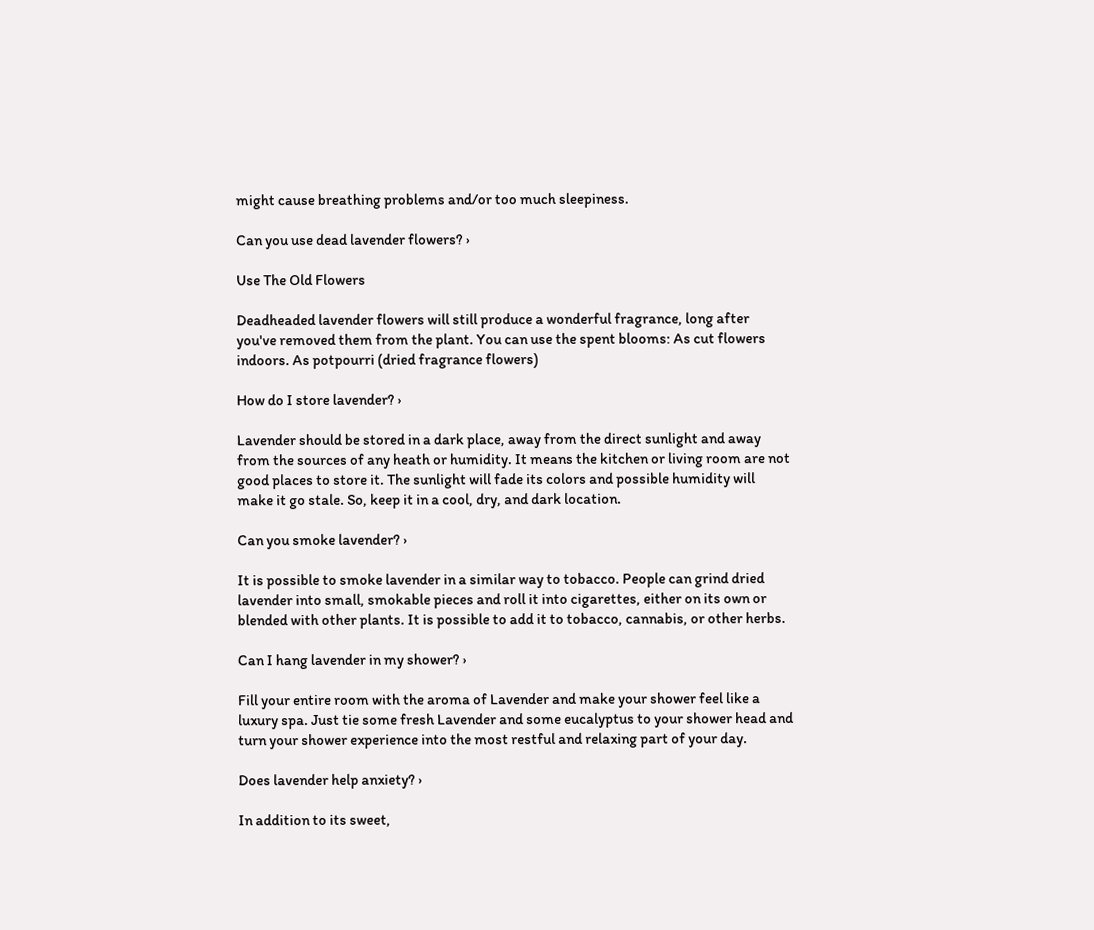might cause breathing problems and/or too much sleepiness.

Can you use dead lavender flowers? ›

Use The Old Flowers

Deadheaded lavender flowers will still produce a wonderful fragrance, long after you've removed them from the plant. You can use the spent blooms: As cut flowers indoors. As potpourri (dried fragrance flowers)

How do I store lavender? ›

Lavender should be stored in a dark place, away from the direct sunlight and away from the sources of any heath or humidity. It means the kitchen or living room are not good places to store it. The sunlight will fade its colors and possible humidity will make it go stale. So, keep it in a cool, dry, and dark location.

Can you smoke lavender? ›

It is possible to smoke lavender in a similar way to tobacco. People can grind dried lavender into small, smokable pieces and roll it into cigarettes, either on its own or blended with other plants. It is possible to add it to tobacco, cannabis, or other herbs.

Can I hang lavender in my shower? ›

Fill your entire room with the aroma of Lavender and make your shower feel like a luxury spa. Just tie some fresh Lavender and some eucalyptus to your shower head and turn your shower experience into the most restful and relaxing part of your day.

Does lavender help anxiety? ›

In addition to its sweet,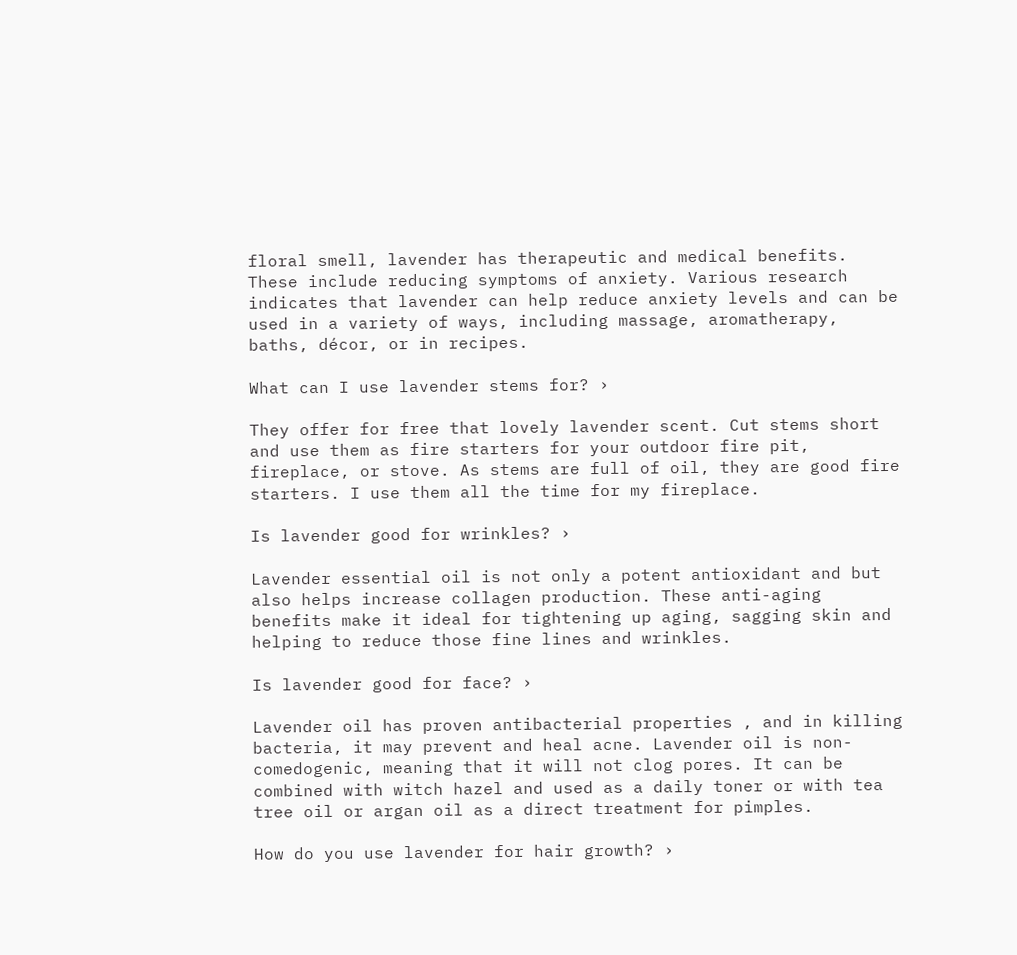floral smell, lavender has therapeutic and medical benefits. These include reducing symptoms of anxiety. Various research indicates that lavender can help reduce anxiety levels and can be used in a variety of ways, including massage, aromatherapy, baths, décor, or in recipes.

What can I use lavender stems for? ›

They offer for free that lovely lavender scent. Cut stems short and use them as fire starters for your outdoor fire pit, fireplace, or stove. As stems are full of oil, they are good fire starters. I use them all the time for my fireplace.

Is lavender good for wrinkles? ›

Lavender essential oil is not only a potent antioxidant and but also helps increase collagen production. These anti-aging benefits make it ideal for tightening up aging, sagging skin and helping to reduce those fine lines and wrinkles.

Is lavender good for face? ›

Lavender oil has proven antibacterial properties , and in killing bacteria, it may prevent and heal acne. Lavender oil is non-comedogenic, meaning that it will not clog pores. It can be combined with witch hazel and used as a daily toner or with tea tree oil or argan oil as a direct treatment for pimples.

How do you use lavender for hair growth? ›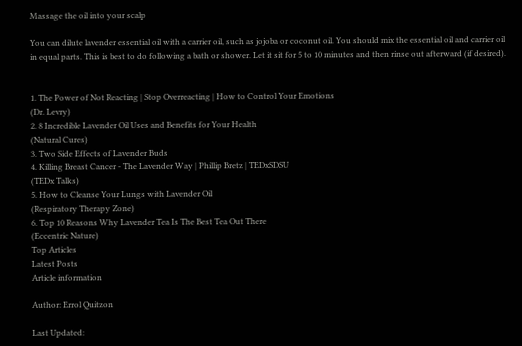Massage the oil into your scalp

You can dilute lavender essential oil with a carrier oil, such as jojoba or coconut oil. You should mix the essential oil and carrier oil in equal parts. This is best to do following a bath or shower. Let it sit for 5 to 10 minutes and then rinse out afterward (if desired).


1. The Power of Not Reacting | Stop Overreacting | How to Control Your Emotions
(Dr. Levry)
2. 8 Incredible Lavender Oil Uses and Benefits for Your Health
(Natural Cures)
3. Two Side Effects of Lavender Buds
4. Killing Breast Cancer - The Lavender Way | Phillip Bretz | TEDxSDSU
(TEDx Talks)
5. How to Cleanse Your Lungs with Lavender Oil
(Respiratory Therapy Zone)
6. Top 10 Reasons Why Lavender Tea Is The Best Tea Out There
(Eccentric Nature)
Top Articles
Latest Posts
Article information

Author: Errol Quitzon

Last Updated: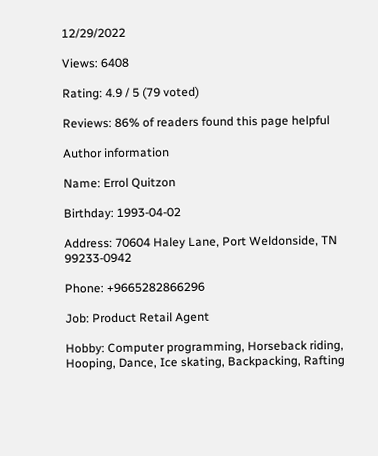12/29/2022

Views: 6408

Rating: 4.9 / 5 (79 voted)

Reviews: 86% of readers found this page helpful

Author information

Name: Errol Quitzon

Birthday: 1993-04-02

Address: 70604 Haley Lane, Port Weldonside, TN 99233-0942

Phone: +9665282866296

Job: Product Retail Agent

Hobby: Computer programming, Horseback riding, Hooping, Dance, Ice skating, Backpacking, Rafting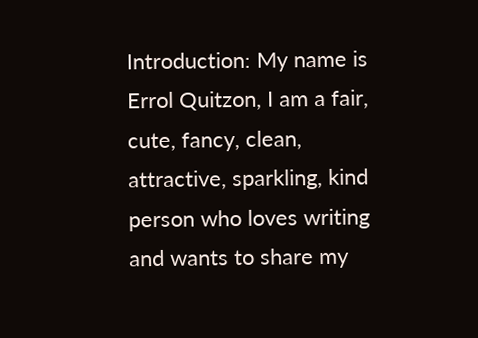Introduction: My name is Errol Quitzon, I am a fair, cute, fancy, clean, attractive, sparkling, kind person who loves writing and wants to share my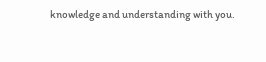knowledge and understanding with you.